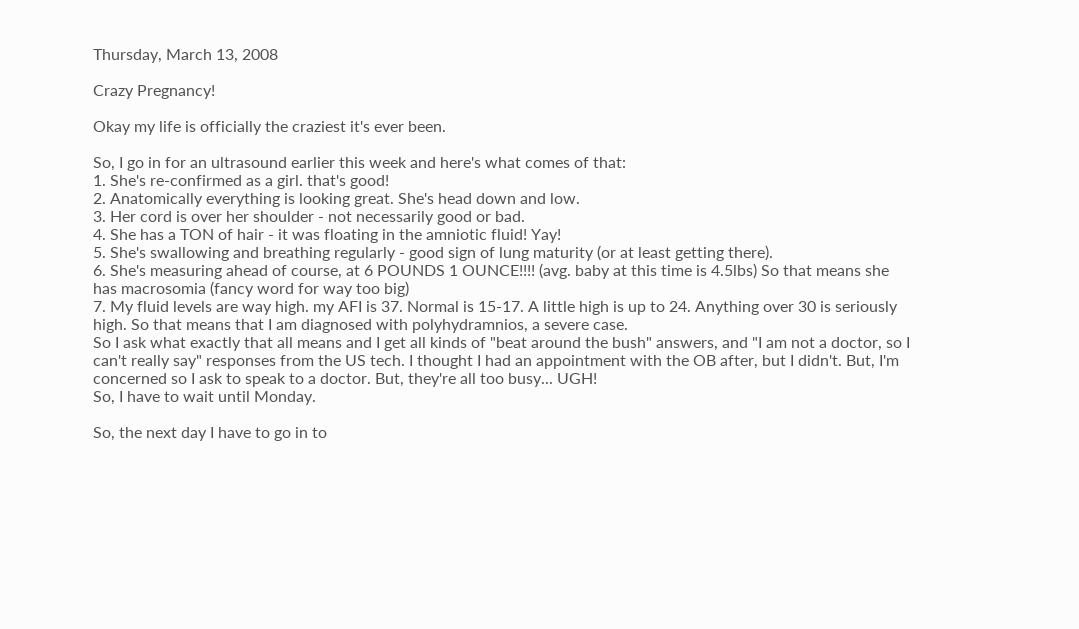Thursday, March 13, 2008

Crazy Pregnancy!

Okay my life is officially the craziest it's ever been.

So, I go in for an ultrasound earlier this week and here's what comes of that:
1. She's re-confirmed as a girl. that's good!
2. Anatomically everything is looking great. She's head down and low.
3. Her cord is over her shoulder - not necessarily good or bad.
4. She has a TON of hair - it was floating in the amniotic fluid! Yay!
5. She's swallowing and breathing regularly - good sign of lung maturity (or at least getting there).
6. She's measuring ahead of course, at 6 POUNDS 1 OUNCE!!!! (avg. baby at this time is 4.5lbs) So that means she has macrosomia (fancy word for way too big)
7. My fluid levels are way high. my AFI is 37. Normal is 15-17. A little high is up to 24. Anything over 30 is seriously high. So that means that I am diagnosed with polyhydramnios, a severe case.
So I ask what exactly that all means and I get all kinds of "beat around the bush" answers, and "I am not a doctor, so I can't really say" responses from the US tech. I thought I had an appointment with the OB after, but I didn't. But, I'm concerned so I ask to speak to a doctor. But, they're all too busy... UGH!
So, I have to wait until Monday.

So, the next day I have to go in to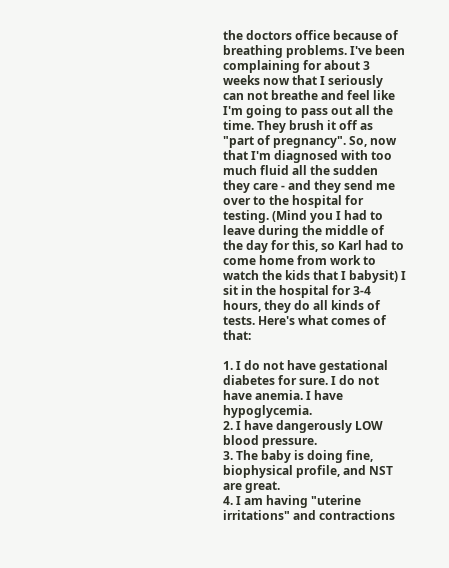the doctors office because of breathing problems. I've been complaining for about 3 weeks now that I seriously can not breathe and feel like I'm going to pass out all the time. They brush it off as "part of pregnancy". So, now that I'm diagnosed with too much fluid all the sudden they care - and they send me over to the hospital for testing. (Mind you I had to leave during the middle of the day for this, so Karl had to come home from work to watch the kids that I babysit) I sit in the hospital for 3-4 hours, they do all kinds of tests. Here's what comes of that:

1. I do not have gestational diabetes for sure. I do not have anemia. I have hypoglycemia.
2. I have dangerously LOW blood pressure.
3. The baby is doing fine, biophysical profile, and NST are great.
4. I am having "uterine irritations" and contractions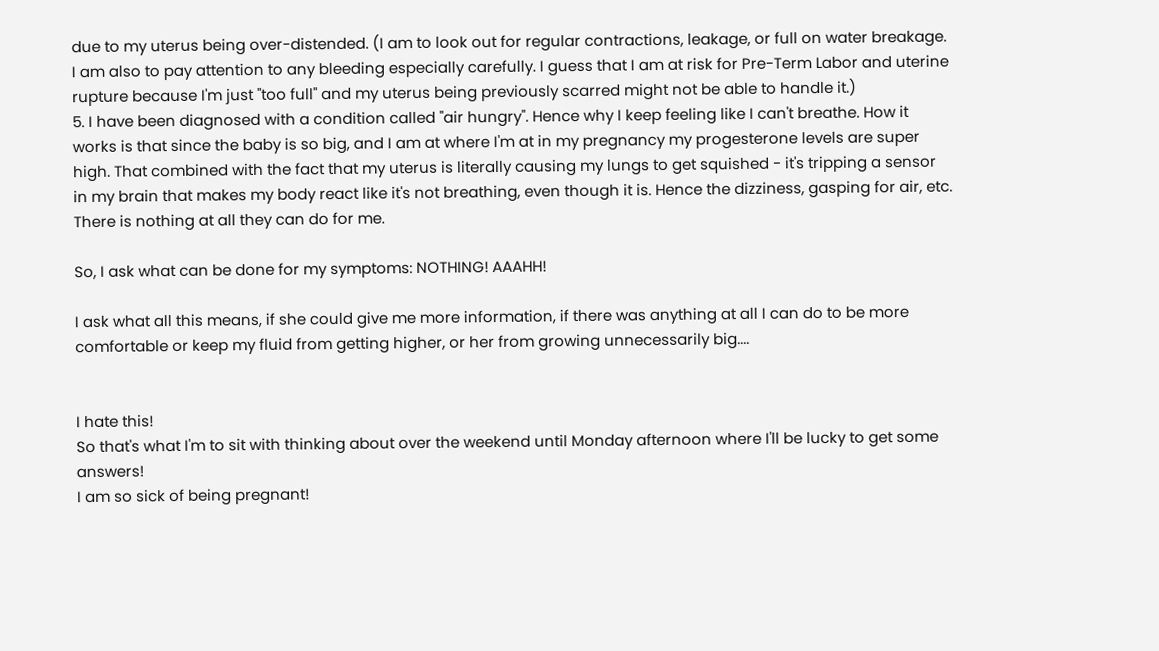due to my uterus being over-distended. (I am to look out for regular contractions, leakage, or full on water breakage. I am also to pay attention to any bleeding especially carefully. I guess that I am at risk for Pre-Term Labor and uterine rupture because I'm just "too full" and my uterus being previously scarred might not be able to handle it.)
5. I have been diagnosed with a condition called "air hungry". Hence why I keep feeling like I can't breathe. How it works is that since the baby is so big, and I am at where I'm at in my pregnancy my progesterone levels are super high. That combined with the fact that my uterus is literally causing my lungs to get squished - it's tripping a sensor in my brain that makes my body react like it's not breathing, even though it is. Hence the dizziness, gasping for air, etc. There is nothing at all they can do for me.

So, I ask what can be done for my symptoms: NOTHING! AAAHH!

I ask what all this means, if she could give me more information, if there was anything at all I can do to be more comfortable or keep my fluid from getting higher, or her from growing unnecessarily big....


I hate this!
So that's what I'm to sit with thinking about over the weekend until Monday afternoon where I'll be lucky to get some answers!
I am so sick of being pregnant!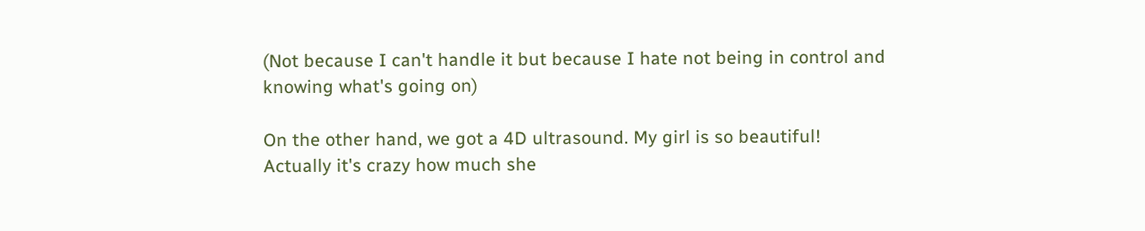(Not because I can't handle it but because I hate not being in control and knowing what's going on)

On the other hand, we got a 4D ultrasound. My girl is so beautiful!
Actually it's crazy how much she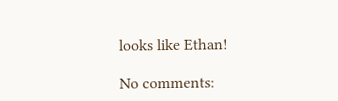looks like Ethan!

No comments: